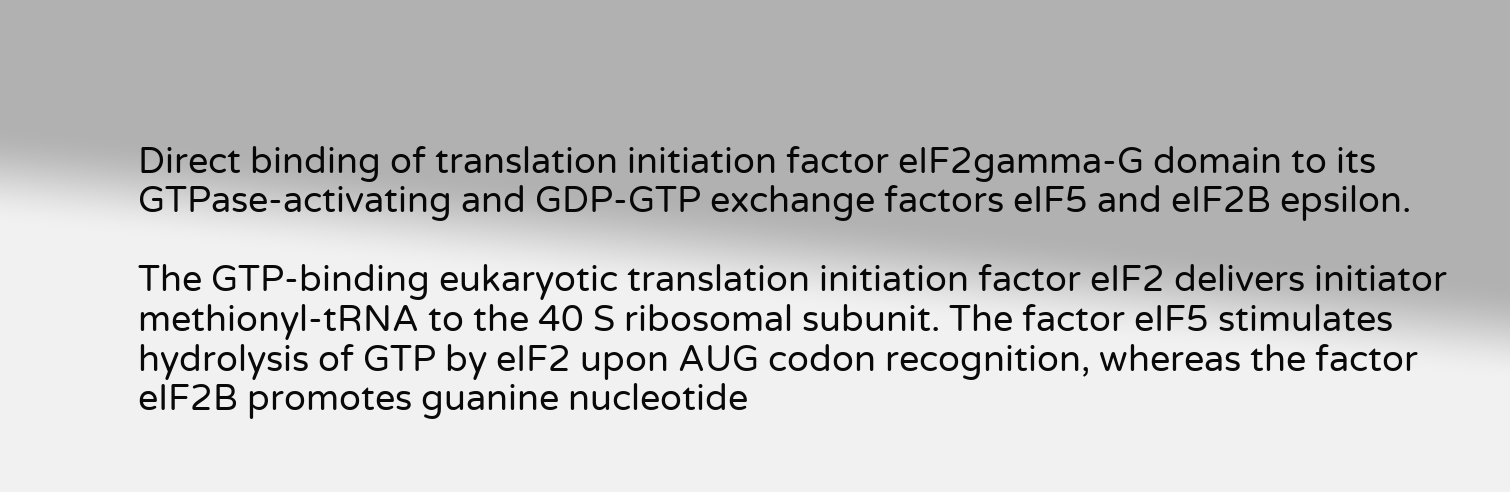Direct binding of translation initiation factor eIF2gamma-G domain to its GTPase-activating and GDP-GTP exchange factors eIF5 and eIF2B epsilon.

The GTP-binding eukaryotic translation initiation factor eIF2 delivers initiator methionyl-tRNA to the 40 S ribosomal subunit. The factor eIF5 stimulates hydrolysis of GTP by eIF2 upon AUG codon recognition, whereas the factor eIF2B promotes guanine nucleotide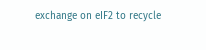exchange on eIF2 to recycle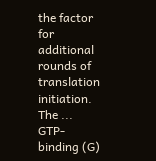the factor for additional rounds of translation initiation. The ...
GTP-binding (G)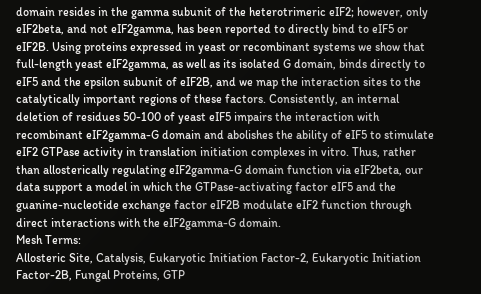domain resides in the gamma subunit of the heterotrimeric eIF2; however, only eIF2beta, and not eIF2gamma, has been reported to directly bind to eIF5 or eIF2B. Using proteins expressed in yeast or recombinant systems we show that full-length yeast eIF2gamma, as well as its isolated G domain, binds directly to eIF5 and the epsilon subunit of eIF2B, and we map the interaction sites to the catalytically important regions of these factors. Consistently, an internal deletion of residues 50-100 of yeast eIF5 impairs the interaction with recombinant eIF2gamma-G domain and abolishes the ability of eIF5 to stimulate eIF2 GTPase activity in translation initiation complexes in vitro. Thus, rather than allosterically regulating eIF2gamma-G domain function via eIF2beta, our data support a model in which the GTPase-activating factor eIF5 and the guanine-nucleotide exchange factor eIF2B modulate eIF2 function through direct interactions with the eIF2gamma-G domain.
Mesh Terms:
Allosteric Site, Catalysis, Eukaryotic Initiation Factor-2, Eukaryotic Initiation Factor-2B, Fungal Proteins, GTP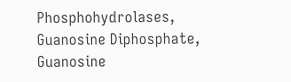Phosphohydrolases, Guanosine Diphosphate, Guanosine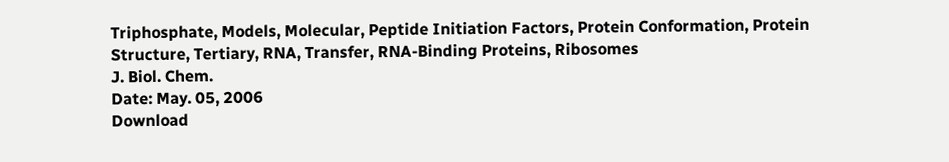Triphosphate, Models, Molecular, Peptide Initiation Factors, Protein Conformation, Protein Structure, Tertiary, RNA, Transfer, RNA-Binding Proteins, Ribosomes
J. Biol. Chem.
Date: May. 05, 2006
Download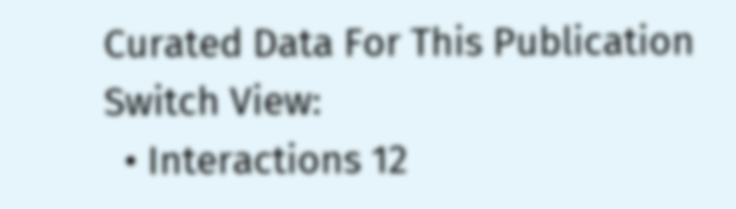Curated Data For This Publication
Switch View:
  • Interactions 12